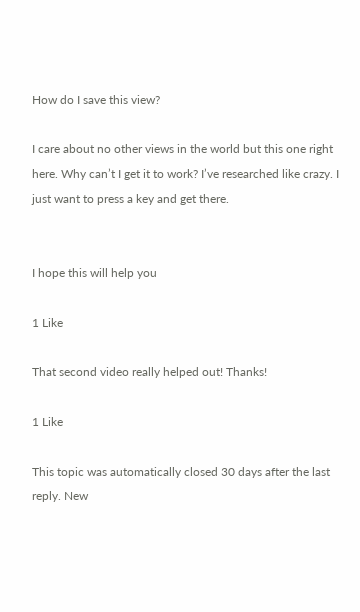How do I save this view?

I care about no other views in the world but this one right here. Why can’t I get it to work? I’ve researched like crazy. I just want to press a key and get there.


I hope this will help you

1 Like

That second video really helped out! Thanks!

1 Like

This topic was automatically closed 30 days after the last reply. New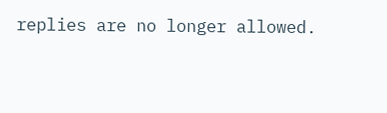replies are no longer allowed.